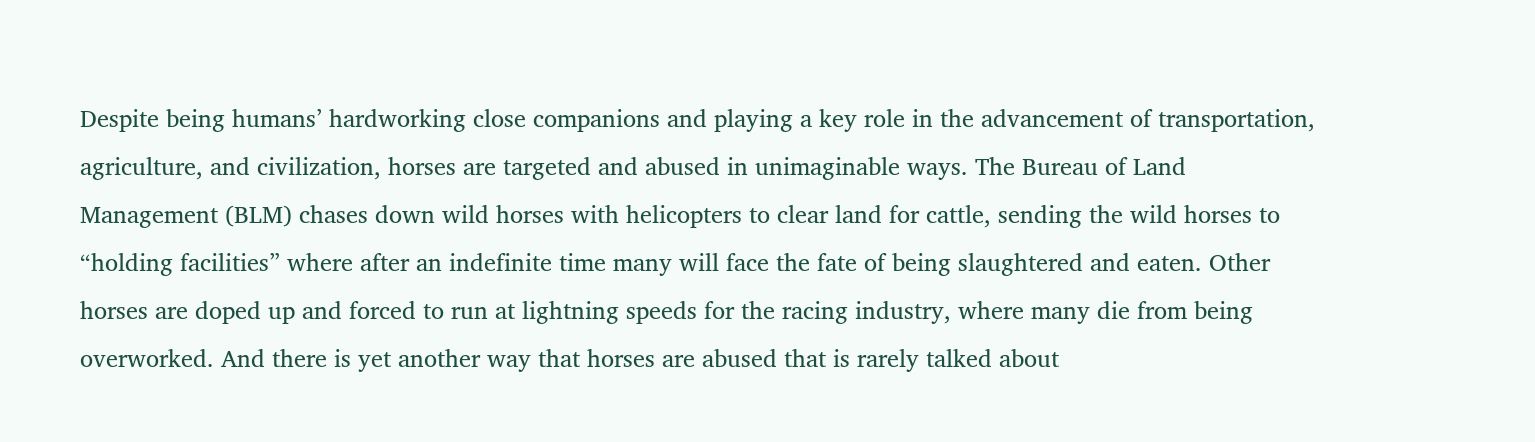Despite being humans’ hardworking close companions and playing a key role in the advancement of transportation, agriculture, and civilization, horses are targeted and abused in unimaginable ways. The Bureau of Land Management (BLM) chases down wild horses with helicopters to clear land for cattle, sending the wild horses to “holding facilities” where after an indefinite time many will face the fate of being slaughtered and eaten. Other horses are doped up and forced to run at lightning speeds for the racing industry, where many die from being overworked. And there is yet another way that horses are abused that is rarely talked about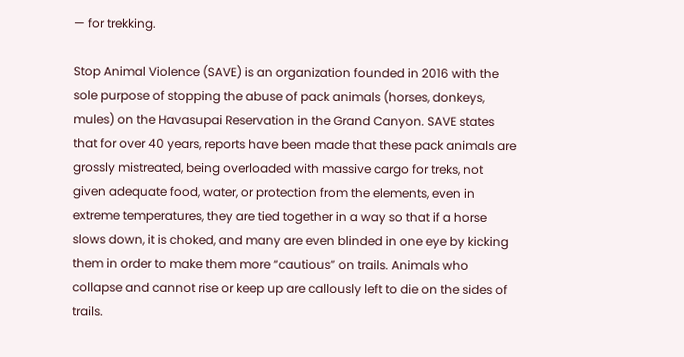— for trekking.

Stop Animal Violence (SAVE) is an organization founded in 2016 with the sole purpose of stopping the abuse of pack animals (horses, donkeys, mules) on the Havasupai Reservation in the Grand Canyon. SAVE states that for over 40 years, reports have been made that these pack animals are grossly mistreated, being overloaded with massive cargo for treks, not given adequate food, water, or protection from the elements, even in extreme temperatures, they are tied together in a way so that if a horse slows down, it is choked, and many are even blinded in one eye by kicking them in order to make them more “cautious” on trails. Animals who collapse and cannot rise or keep up are callously left to die on the sides of trails.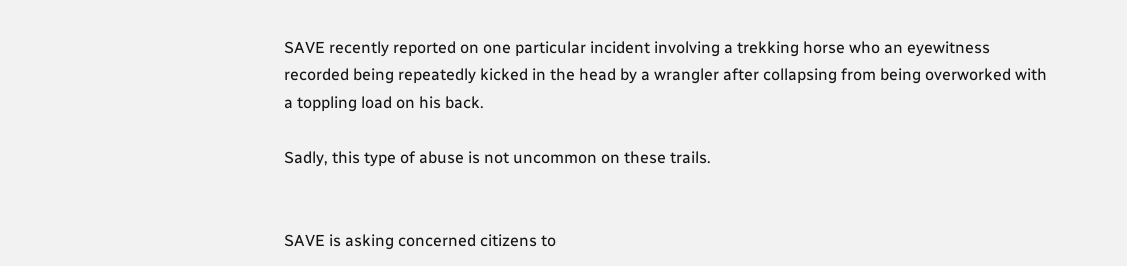SAVE recently reported on one particular incident involving a trekking horse who an eyewitness recorded being repeatedly kicked in the head by a wrangler after collapsing from being overworked with a toppling load on his back.

Sadly, this type of abuse is not uncommon on these trails.


SAVE is asking concerned citizens to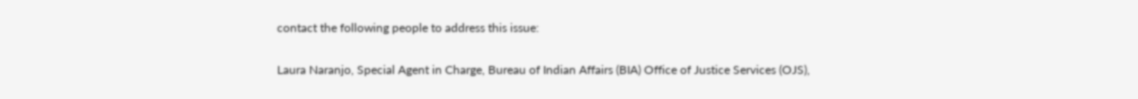contact the following people to address this issue:

Laura Naranjo, Special Agent in Charge, Bureau of Indian Affairs (BIA) Office of Justice Services (OJS),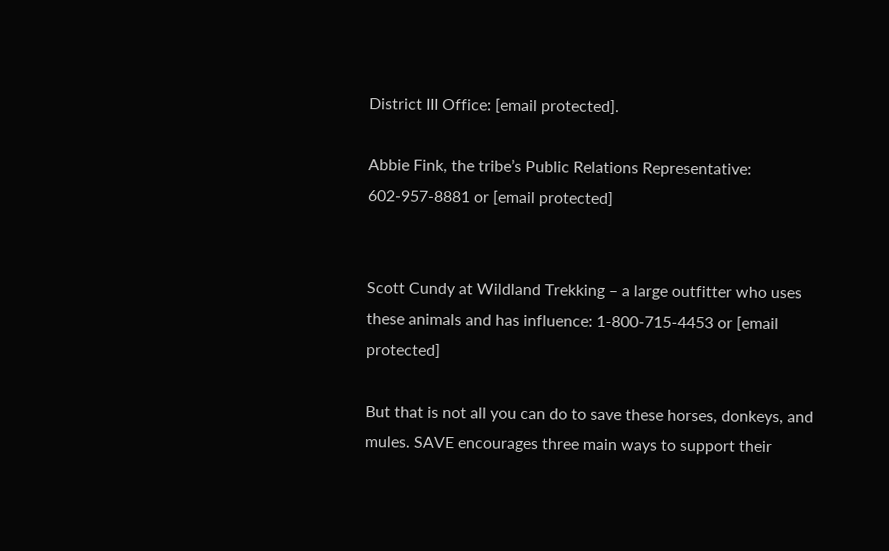District III Office: [email protected].

Abbie Fink, the tribe’s Public Relations Representative: 602-957-8881 or [email protected]


Scott Cundy at Wildland Trekking – a large outfitter who uses these animals and has influence: 1-800-715-4453 or [email protected]

But that is not all you can do to save these horses, donkeys, and mules. SAVE encourages three main ways to support their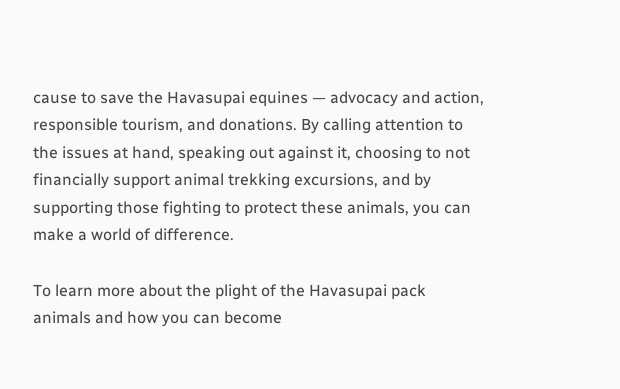cause to save the Havasupai equines — advocacy and action, responsible tourism, and donations. By calling attention to the issues at hand, speaking out against it, choosing to not financially support animal trekking excursions, and by supporting those fighting to protect these animals, you can make a world of difference.

To learn more about the plight of the Havasupai pack animals and how you can become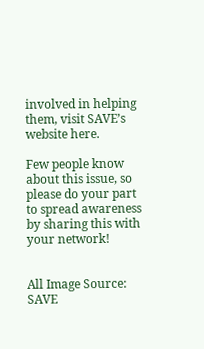involved in helping them, visit SAVE’s website here.

Few people know about this issue, so please do your part to spread awareness by sharing this with your network!


All Image Source: SAVE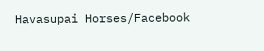Havasupai Horses/Facebook